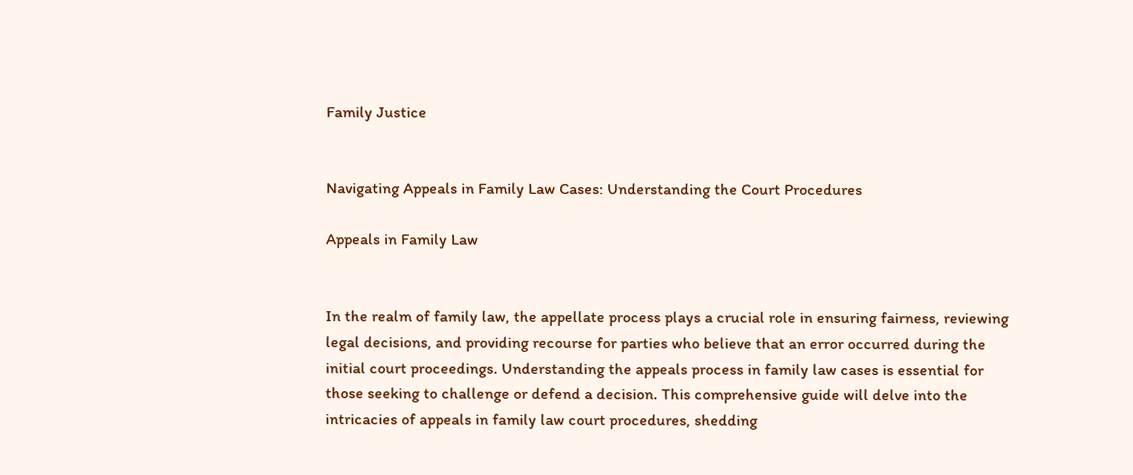Family Justice


Navigating Appeals in Family Law Cases: Understanding the Court Procedures

Appeals in Family Law


In the realm of family law, the appellate process plays a crucial role in ensuring fairness, reviewing legal decisions, and providing recourse for parties who believe that an error occurred during the initial court proceedings. Understanding the appeals process in family law cases is essential for those seeking to challenge or defend a decision. This comprehensive guide will delve into the intricacies of appeals in family law court procedures, shedding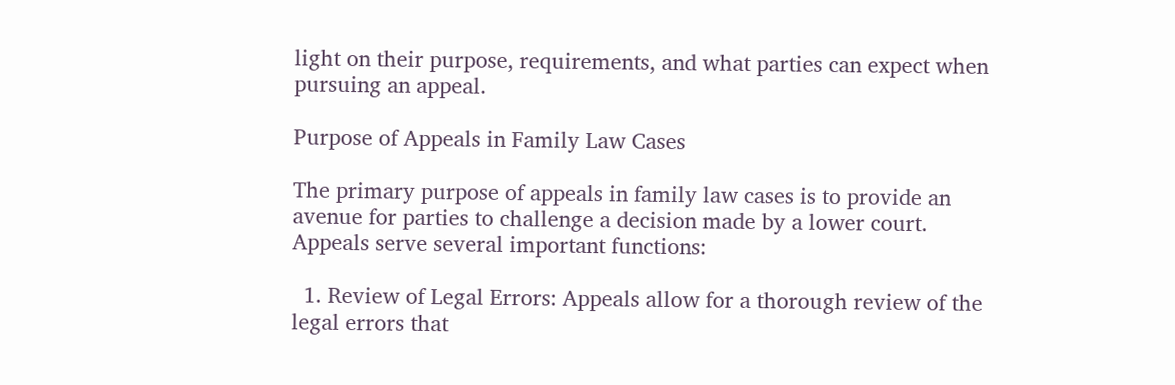light on their purpose, requirements, and what parties can expect when pursuing an appeal.

Purpose of Appeals in Family Law Cases

The primary purpose of appeals in family law cases is to provide an avenue for parties to challenge a decision made by a lower court. Appeals serve several important functions:

  1. Review of Legal Errors: Appeals allow for a thorough review of the legal errors that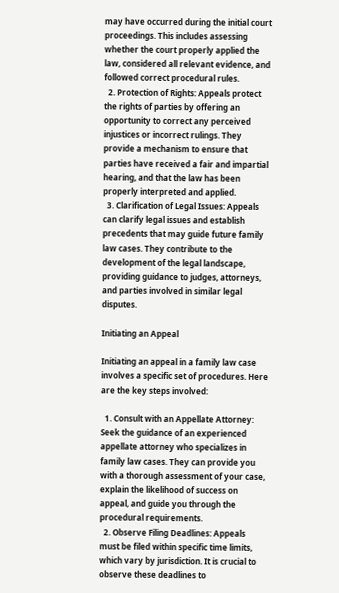may have occurred during the initial court proceedings. This includes assessing whether the court properly applied the law, considered all relevant evidence, and followed correct procedural rules.
  2. Protection of Rights: Appeals protect the rights of parties by offering an opportunity to correct any perceived injustices or incorrect rulings. They provide a mechanism to ensure that parties have received a fair and impartial hearing, and that the law has been properly interpreted and applied.
  3. Clarification of Legal Issues: Appeals can clarify legal issues and establish precedents that may guide future family law cases. They contribute to the development of the legal landscape, providing guidance to judges, attorneys, and parties involved in similar legal disputes.

Initiating an Appeal

Initiating an appeal in a family law case involves a specific set of procedures. Here are the key steps involved:

  1. Consult with an Appellate Attorney: Seek the guidance of an experienced appellate attorney who specializes in family law cases. They can provide you with a thorough assessment of your case, explain the likelihood of success on appeal, and guide you through the procedural requirements.
  2. Observe Filing Deadlines: Appeals must be filed within specific time limits, which vary by jurisdiction. It is crucial to observe these deadlines to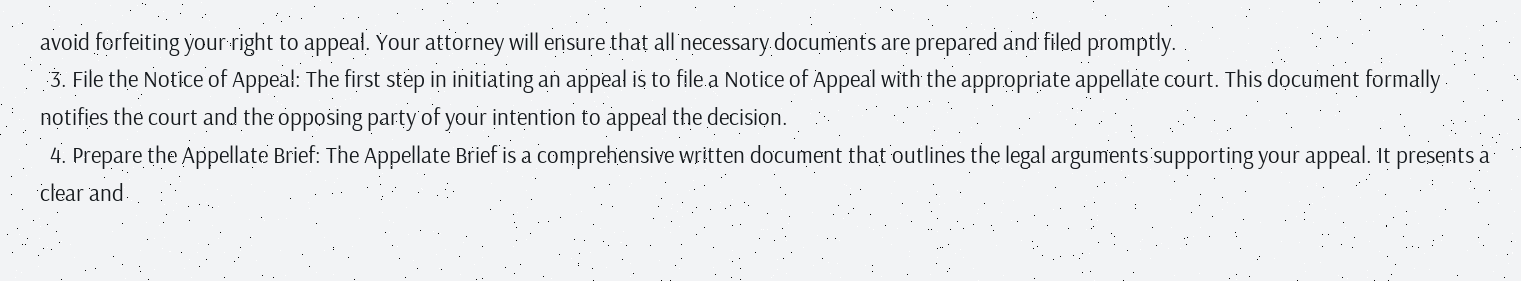avoid forfeiting your right to appeal. Your attorney will ensure that all necessary documents are prepared and filed promptly.
  3. File the Notice of Appeal: The first step in initiating an appeal is to file a Notice of Appeal with the appropriate appellate court. This document formally notifies the court and the opposing party of your intention to appeal the decision.
  4. Prepare the Appellate Brief: The Appellate Brief is a comprehensive written document that outlines the legal arguments supporting your appeal. It presents a clear and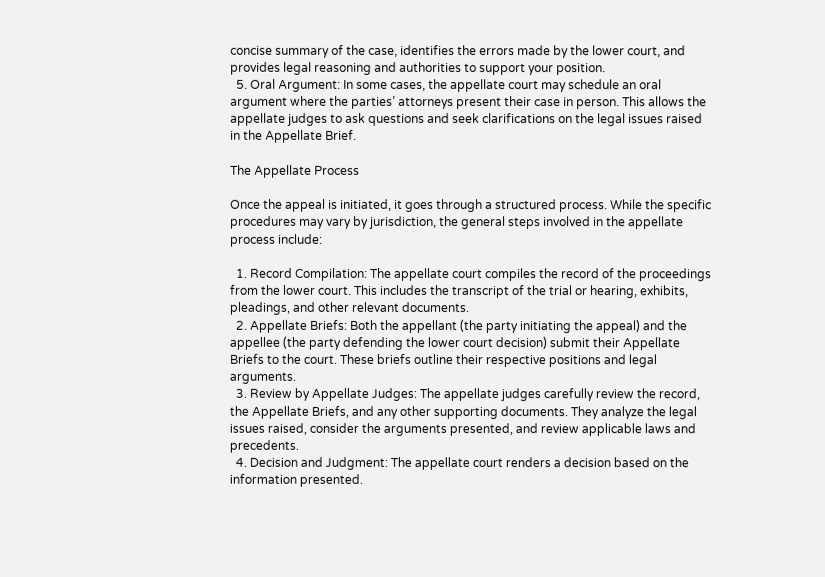concise summary of the case, identifies the errors made by the lower court, and provides legal reasoning and authorities to support your position.
  5. Oral Argument: In some cases, the appellate court may schedule an oral argument where the parties’ attorneys present their case in person. This allows the appellate judges to ask questions and seek clarifications on the legal issues raised in the Appellate Brief.

The Appellate Process

Once the appeal is initiated, it goes through a structured process. While the specific procedures may vary by jurisdiction, the general steps involved in the appellate process include:

  1. Record Compilation: The appellate court compiles the record of the proceedings from the lower court. This includes the transcript of the trial or hearing, exhibits, pleadings, and other relevant documents.
  2. Appellate Briefs: Both the appellant (the party initiating the appeal) and the appellee (the party defending the lower court decision) submit their Appellate Briefs to the court. These briefs outline their respective positions and legal arguments.
  3. Review by Appellate Judges: The appellate judges carefully review the record, the Appellate Briefs, and any other supporting documents. They analyze the legal issues raised, consider the arguments presented, and review applicable laws and precedents.
  4. Decision and Judgment: The appellate court renders a decision based on the information presented.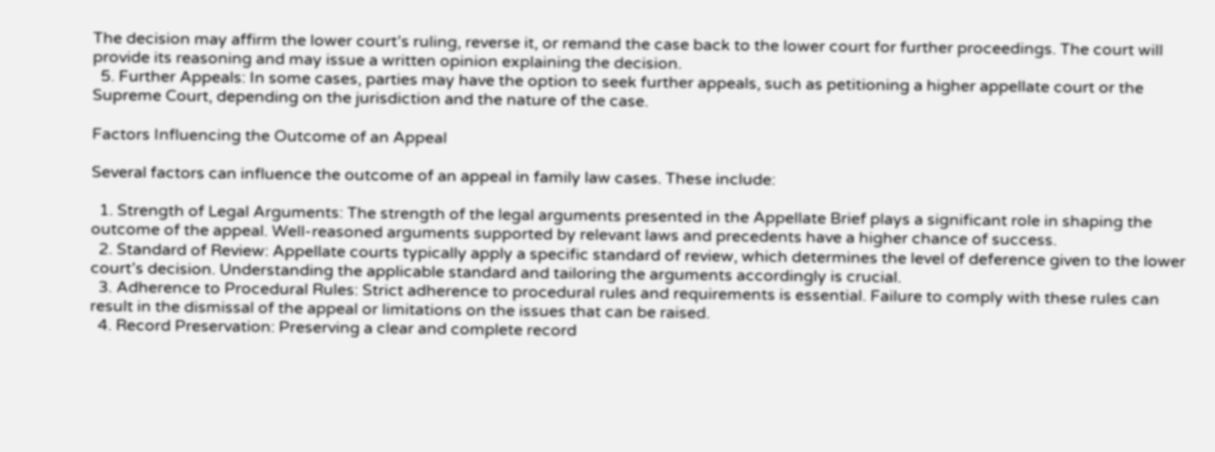The decision may affirm the lower court’s ruling, reverse it, or remand the case back to the lower court for further proceedings. The court will provide its reasoning and may issue a written opinion explaining the decision.
  5. Further Appeals: In some cases, parties may have the option to seek further appeals, such as petitioning a higher appellate court or the Supreme Court, depending on the jurisdiction and the nature of the case.

Factors Influencing the Outcome of an Appeal

Several factors can influence the outcome of an appeal in family law cases. These include:

  1. Strength of Legal Arguments: The strength of the legal arguments presented in the Appellate Brief plays a significant role in shaping the outcome of the appeal. Well-reasoned arguments supported by relevant laws and precedents have a higher chance of success.
  2. Standard of Review: Appellate courts typically apply a specific standard of review, which determines the level of deference given to the lower court’s decision. Understanding the applicable standard and tailoring the arguments accordingly is crucial.
  3. Adherence to Procedural Rules: Strict adherence to procedural rules and requirements is essential. Failure to comply with these rules can result in the dismissal of the appeal or limitations on the issues that can be raised.
  4. Record Preservation: Preserving a clear and complete record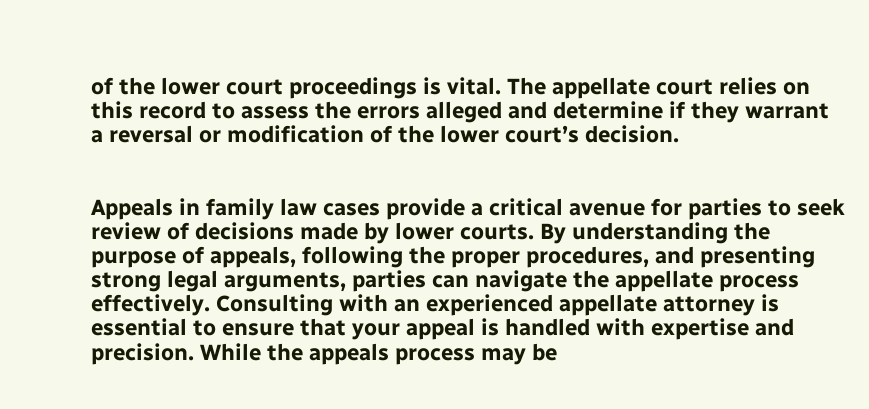of the lower court proceedings is vital. The appellate court relies on this record to assess the errors alleged and determine if they warrant a reversal or modification of the lower court’s decision.


Appeals in family law cases provide a critical avenue for parties to seek review of decisions made by lower courts. By understanding the purpose of appeals, following the proper procedures, and presenting strong legal arguments, parties can navigate the appellate process effectively. Consulting with an experienced appellate attorney is essential to ensure that your appeal is handled with expertise and precision. While the appeals process may be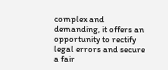complex and demanding, it offers an opportunity to rectify legal errors and secure a fair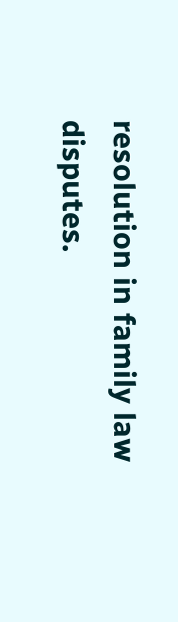resolution in family law disputes.